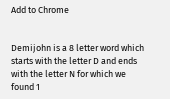Add to Chrome


Demijohn is a 8 letter word which starts with the letter D and ends with the letter N for which we found 1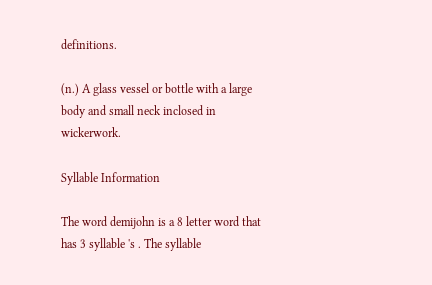definitions.

(n.) A glass vessel or bottle with a large body and small neck inclosed in wickerwork.

Syllable Information

The word demijohn is a 8 letter word that has 3 syllable 's . The syllable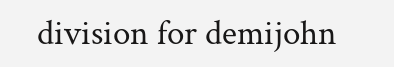division for demijohn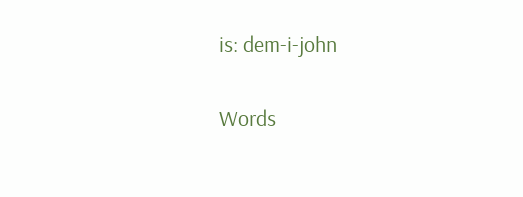is: dem-i-john

Words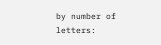by number of letters: